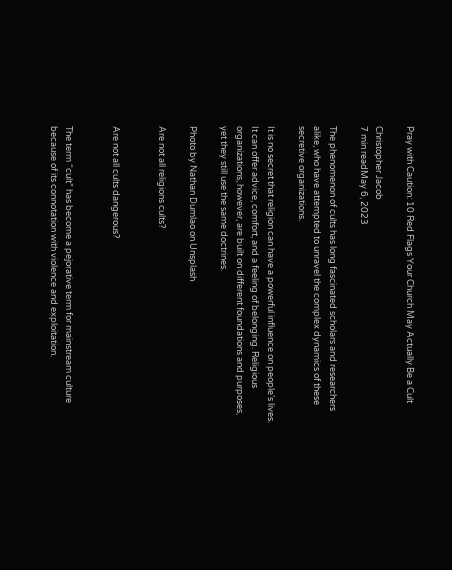Pray with Caution: 10 Red Flags Your Church May Actually Be a Cult

Christopher Jacob
7 min readMay 6, 2023

The phenomenon of cults has long fascinated scholars and researchers alike, who have attempted to unravel the complex dynamics of these secretive organizations.

It is no secret that religion can have a powerful influence on people’s lives. It can offer advice, comfort, and a feeling of belonging. Religious organizations, however, are built on different foundations and purposes, yet they still use the same doctrines.

Photo by Nathan Dumlao on Unsplash

Are not all religions cults?


Are not all cults dangerous?


The term “cult” has become a pejorative term for mainstream culture because of its connotation with violence and exploitation.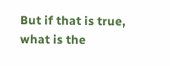But if that is true, what is the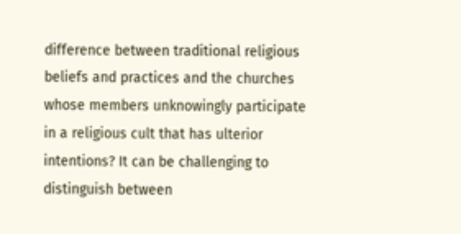difference between traditional religious beliefs and practices and the churches whose members unknowingly participate in a religious cult that has ulterior intentions? It can be challenging to distinguish between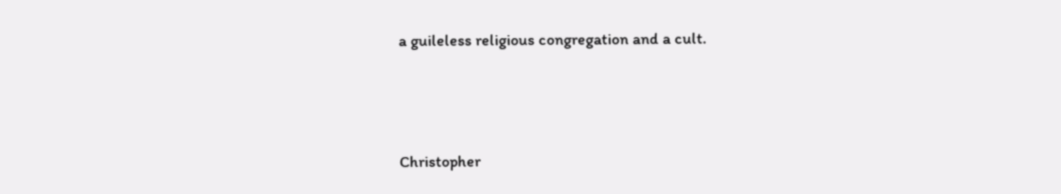a guileless religious congregation and a cult.



Christopher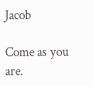Jacob

Come as you are.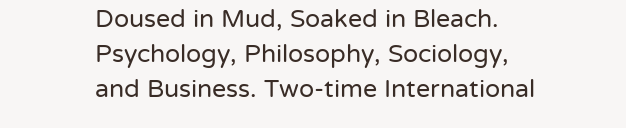Doused in Mud, Soaked in Bleach. Psychology, Philosophy, Sociology, and Business. Two-time International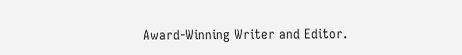Award-Winning Writer and Editor.